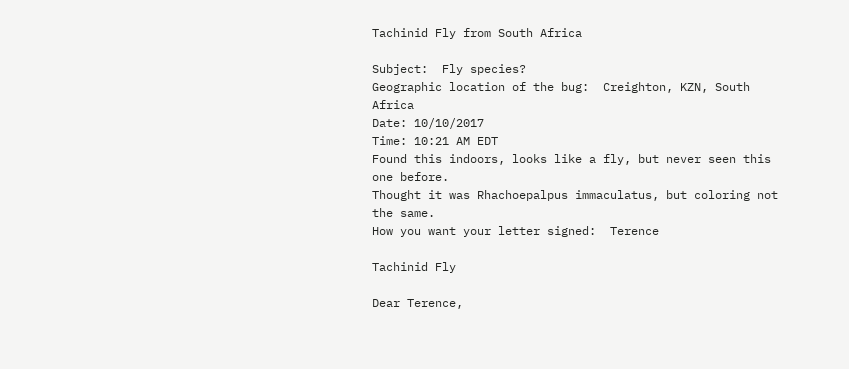Tachinid Fly from South Africa

Subject:  Fly species?
Geographic location of the bug:  Creighton, KZN, South Africa
Date: 10/10/2017
Time: 10:21 AM EDT
Found this indoors, looks like a fly, but never seen this one before.
Thought it was Rhachoepalpus immaculatus, but coloring not the same.
How you want your letter signed:  Terence

Tachinid Fly

Dear Terence,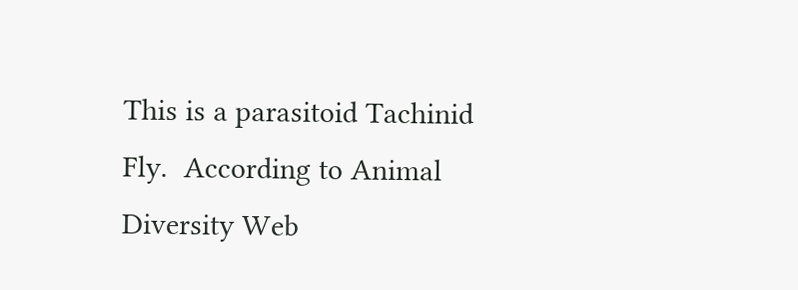This is a parasitoid Tachinid Fly.  According to Animal Diversity Web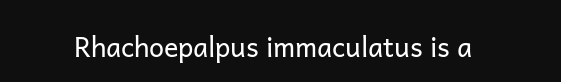Rhachoepalpus immaculatus is a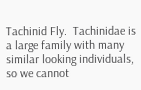Tachinid Fly.  Tachinidae is a large family with many similar looking individuals, so we cannot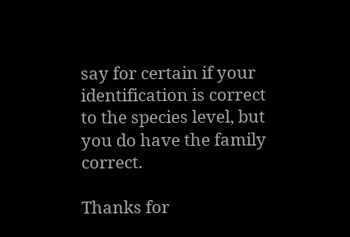say for certain if your identification is correct to the species level, but you do have the family correct.

Thanks for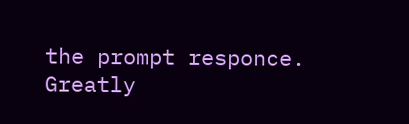the prompt responce.
Greatly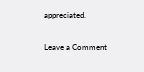appreciated.

Leave a Comment